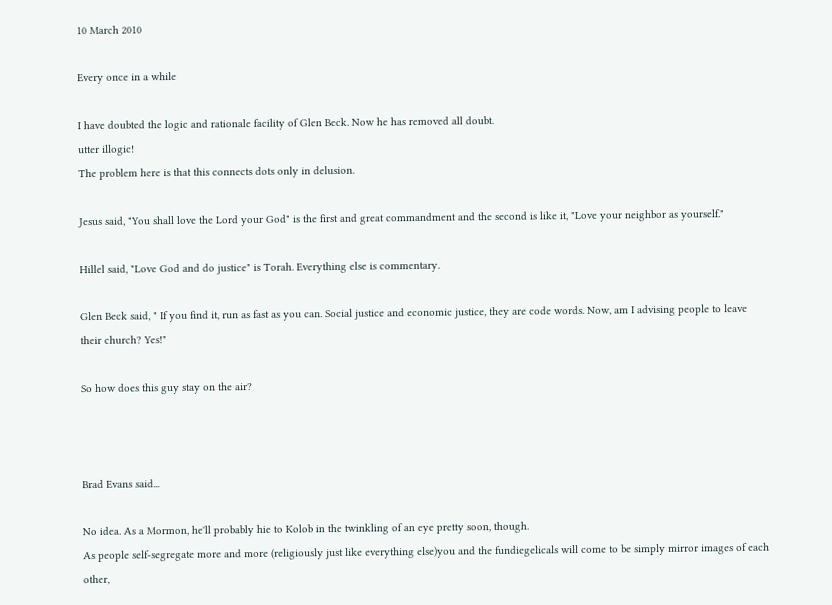10 March 2010

Every once in a while

I have doubted the logic and rationale facility of Glen Beck. Now he has removed all doubt.
utter illogic!
The problem here is that this connects dots only in delusion.

Jesus said, "You shall love the Lord your God" is the first and great commandment and the second is like it, "Love your neighbor as yourself."

Hillel said, "Love God and do justice" is Torah. Everything else is commentary.

Glen Beck said, " If you find it, run as fast as you can. Social justice and economic justice, they are code words. Now, am I advising people to leave their church? Yes!"

So how does this guy stay on the air?



Brad Evans said...

No idea. As a Mormon, he'll probably hie to Kolob in the twinkling of an eye pretty soon, though.
As people self-segregate more and more (religiously just like everything else)you and the fundiegelicals will come to be simply mirror images of each other,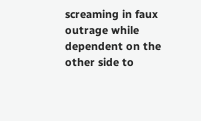screaming in faux outrage while dependent on the other side to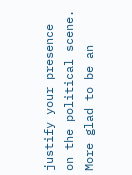justify your presence on the political scene.
More glad to be an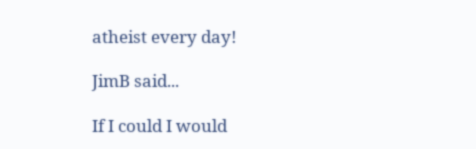atheist every day!

JimB said...

If I could I would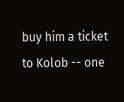buy him a ticket to Kolob -- one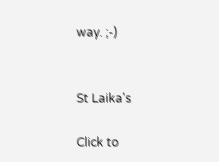way. ;-)


St Laika's

Click to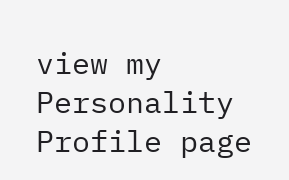view my Personality Profile page